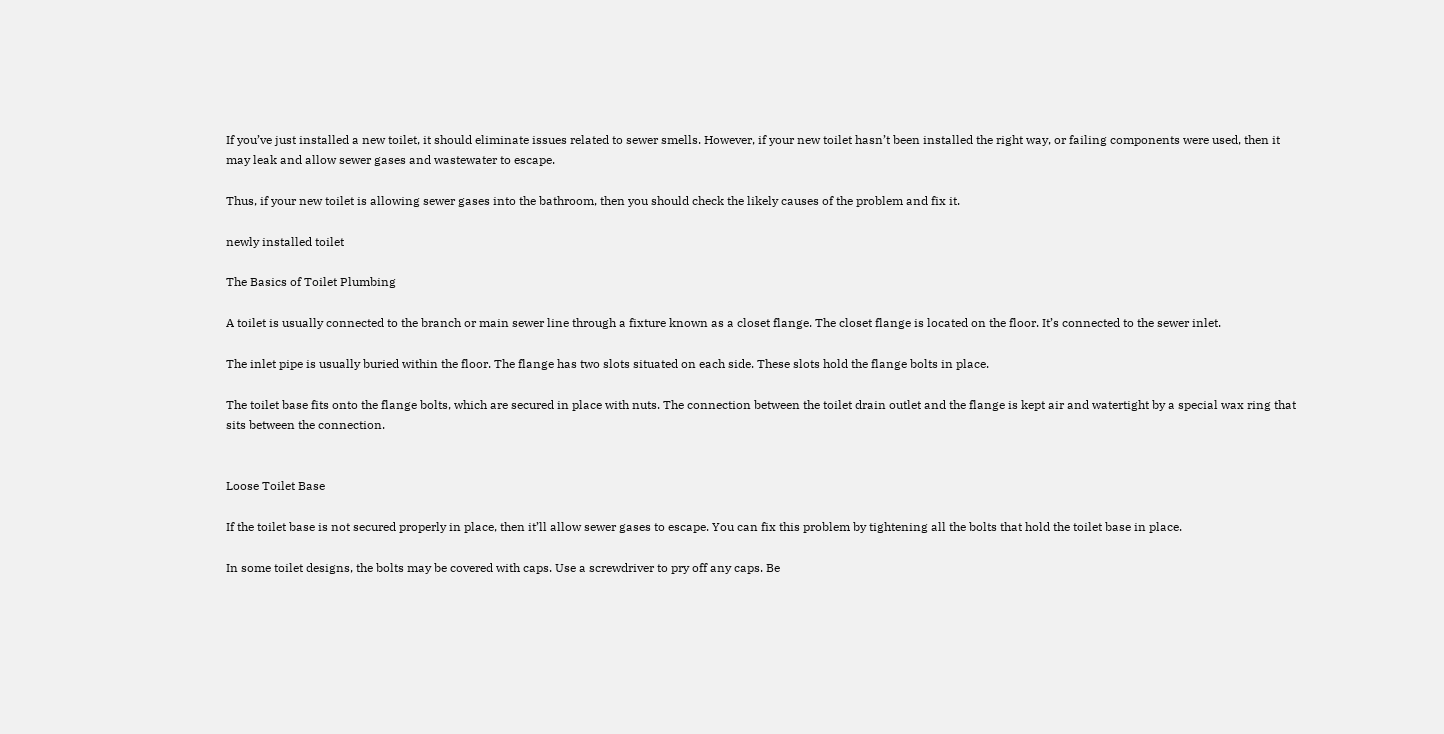If you’ve just installed a new toilet, it should eliminate issues related to sewer smells. However, if your new toilet hasn’t been installed the right way, or failing components were used, then it may leak and allow sewer gases and wastewater to escape.

Thus, if your new toilet is allowing sewer gases into the bathroom, then you should check the likely causes of the problem and fix it.

newly installed toilet

The Basics of Toilet Plumbing

A toilet is usually connected to the branch or main sewer line through a fixture known as a closet flange. The closet flange is located on the floor. It’s connected to the sewer inlet.

The inlet pipe is usually buried within the floor. The flange has two slots situated on each side. These slots hold the flange bolts in place.

The toilet base fits onto the flange bolts, which are secured in place with nuts. The connection between the toilet drain outlet and the flange is kept air and watertight by a special wax ring that sits between the connection.


Loose Toilet Base

If the toilet base is not secured properly in place, then it’ll allow sewer gases to escape. You can fix this problem by tightening all the bolts that hold the toilet base in place.

In some toilet designs, the bolts may be covered with caps. Use a screwdriver to pry off any caps. Be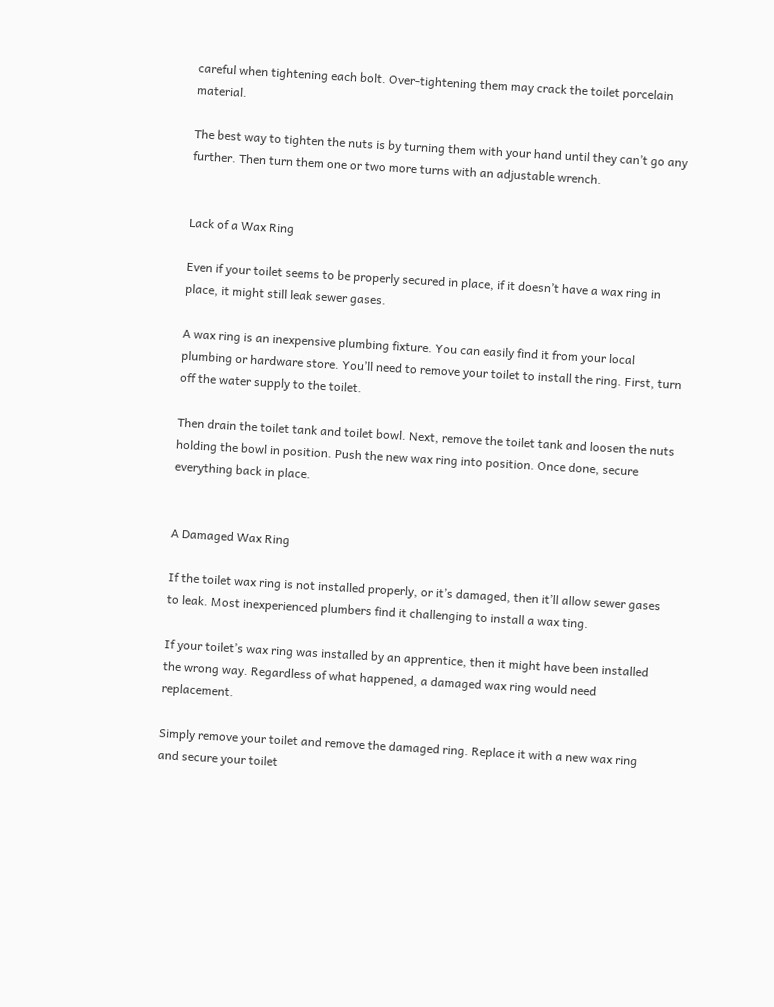careful when tightening each bolt. Over-tightening them may crack the toilet porcelain material.

The best way to tighten the nuts is by turning them with your hand until they can’t go any further. Then turn them one or two more turns with an adjustable wrench.


Lack of a Wax Ring

Even if your toilet seems to be properly secured in place, if it doesn’t have a wax ring in place, it might still leak sewer gases.

A wax ring is an inexpensive plumbing fixture. You can easily find it from your local plumbing or hardware store. You’ll need to remove your toilet to install the ring. First, turn off the water supply to the toilet.

Then drain the toilet tank and toilet bowl. Next, remove the toilet tank and loosen the nuts holding the bowl in position. Push the new wax ring into position. Once done, secure everything back in place.


A Damaged Wax Ring

If the toilet wax ring is not installed properly, or it’s damaged, then it’ll allow sewer gases to leak. Most inexperienced plumbers find it challenging to install a wax ting.

If your toilet’s wax ring was installed by an apprentice, then it might have been installed the wrong way. Regardless of what happened, a damaged wax ring would need replacement.

Simply remove your toilet and remove the damaged ring. Replace it with a new wax ring and secure your toilet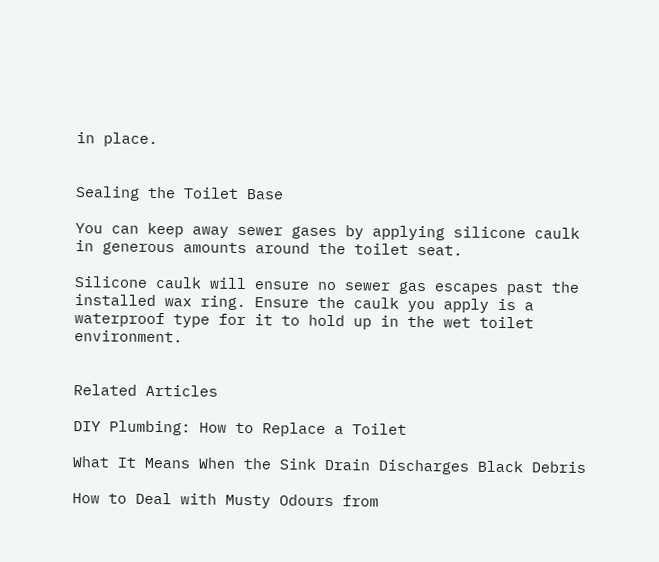in place.


Sealing the Toilet Base

You can keep away sewer gases by applying silicone caulk in generous amounts around the toilet seat.

Silicone caulk will ensure no sewer gas escapes past the installed wax ring. Ensure the caulk you apply is a waterproof type for it to hold up in the wet toilet environment.


Related Articles

DIY Plumbing: How to Replace a Toilet

What It Means When the Sink Drain Discharges Black Debris

How to Deal with Musty Odours from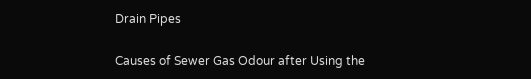Drain Pipes

Causes of Sewer Gas Odour after Using the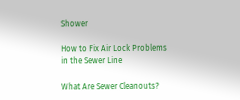Shower

How to Fix Air Lock Problems in the Sewer Line

What Are Sewer Cleanouts?